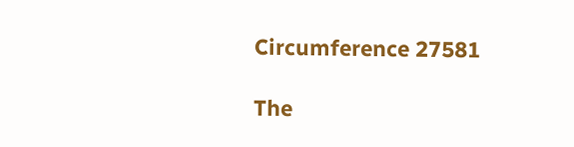Circumference 27581

The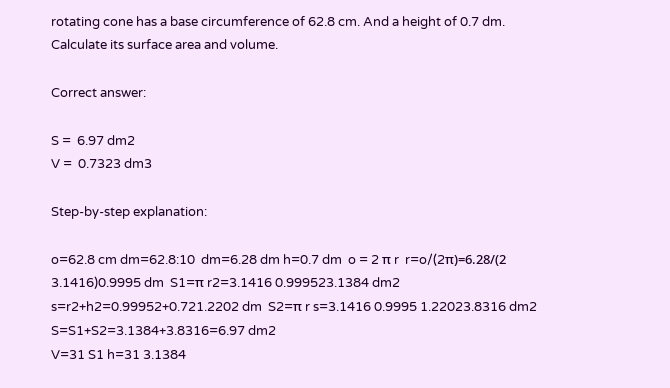rotating cone has a base circumference of 62.8 cm. And a height of 0.7 dm. Calculate its surface area and volume.

Correct answer:

S =  6.97 dm2
V =  0.7323 dm3

Step-by-step explanation:

o=62.8 cm dm=62.8:10  dm=6.28 dm h=0.7 dm  o = 2 π r  r=o/(2π)=6.28/(2 3.1416)0.9995 dm  S1=π r2=3.1416 0.999523.1384 dm2  s=r2+h2=0.99952+0.721.2202 dm  S2=π r s=3.1416 0.9995 1.22023.8316 dm2  S=S1+S2=3.1384+3.8316=6.97 dm2
V=31 S1 h=31 3.1384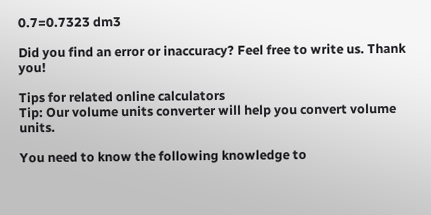0.7=0.7323 dm3

Did you find an error or inaccuracy? Feel free to write us. Thank you!

Tips for related online calculators
Tip: Our volume units converter will help you convert volume units.

You need to know the following knowledge to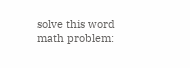solve this word math problem: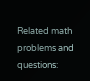Related math problems and questions: